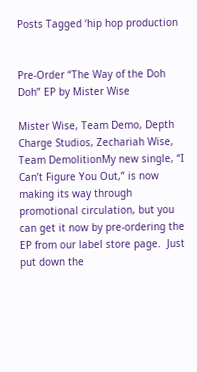Posts Tagged ‘hip hop production


Pre-Order “The Way of the Doh Doh” EP by Mister Wise

Mister Wise, Team Demo, Depth Charge Studios, Zechariah Wise, Team DemolitionMy new single, “I Can’t Figure You Out,” is now making its way through promotional circulation, but you can get it now by pre-ordering the EP from our label store page.  Just put down the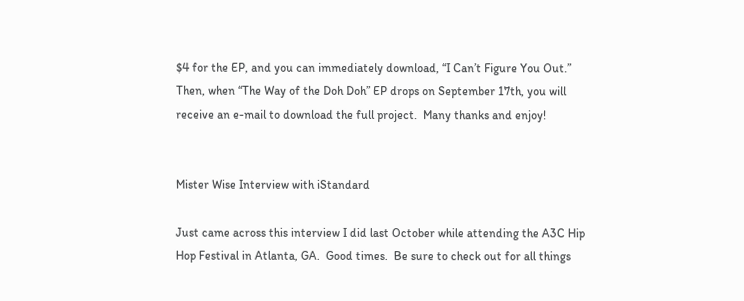$4 for the EP, and you can immediately download, “I Can’t Figure You Out.” Then, when “The Way of the Doh Doh” EP drops on September 17th, you will receive an e-mail to download the full project.  Many thanks and enjoy!


Mister Wise Interview with iStandard

Just came across this interview I did last October while attending the A3C Hip Hop Festival in Atlanta, GA.  Good times.  Be sure to check out for all things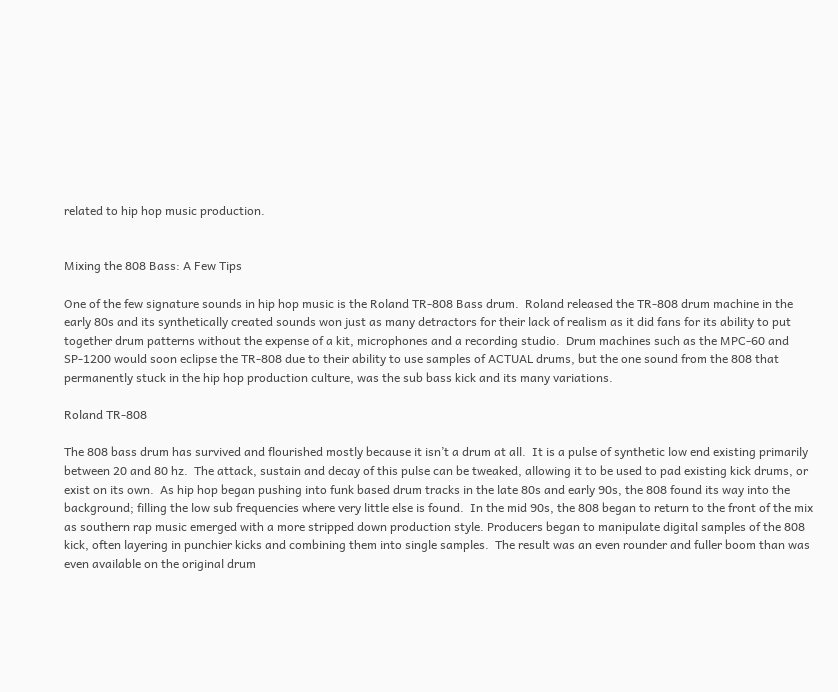related to hip hop music production.


Mixing the 808 Bass: A Few Tips

One of the few signature sounds in hip hop music is the Roland TR-808 Bass drum.  Roland released the TR-808 drum machine in the early 80s and its synthetically created sounds won just as many detractors for their lack of realism as it did fans for its ability to put together drum patterns without the expense of a kit, microphones and a recording studio.  Drum machines such as the MPC-60 and SP-1200 would soon eclipse the TR-808 due to their ability to use samples of ACTUAL drums, but the one sound from the 808 that permanently stuck in the hip hop production culture, was the sub bass kick and its many variations.

Roland TR-808

The 808 bass drum has survived and flourished mostly because it isn’t a drum at all.  It is a pulse of synthetic low end existing primarily between 20 and 80 hz.  The attack, sustain and decay of this pulse can be tweaked, allowing it to be used to pad existing kick drums, or exist on its own.  As hip hop began pushing into funk based drum tracks in the late 80s and early 90s, the 808 found its way into the background; filling the low sub frequencies where very little else is found.  In the mid 90s, the 808 began to return to the front of the mix as southern rap music emerged with a more stripped down production style. Producers began to manipulate digital samples of the 808 kick, often layering in punchier kicks and combining them into single samples.  The result was an even rounder and fuller boom than was even available on the original drum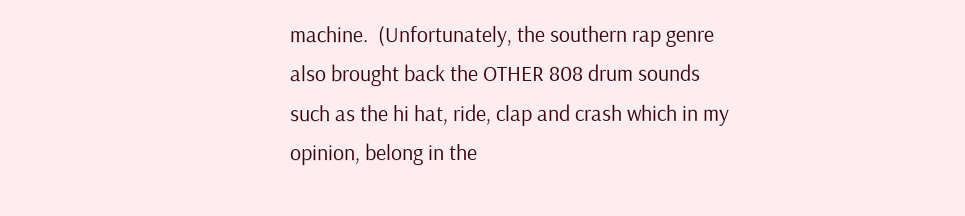machine.  (Unfortunately, the southern rap genre also brought back the OTHER 808 drum sounds such as the hi hat, ride, clap and crash which in my opinion, belong in the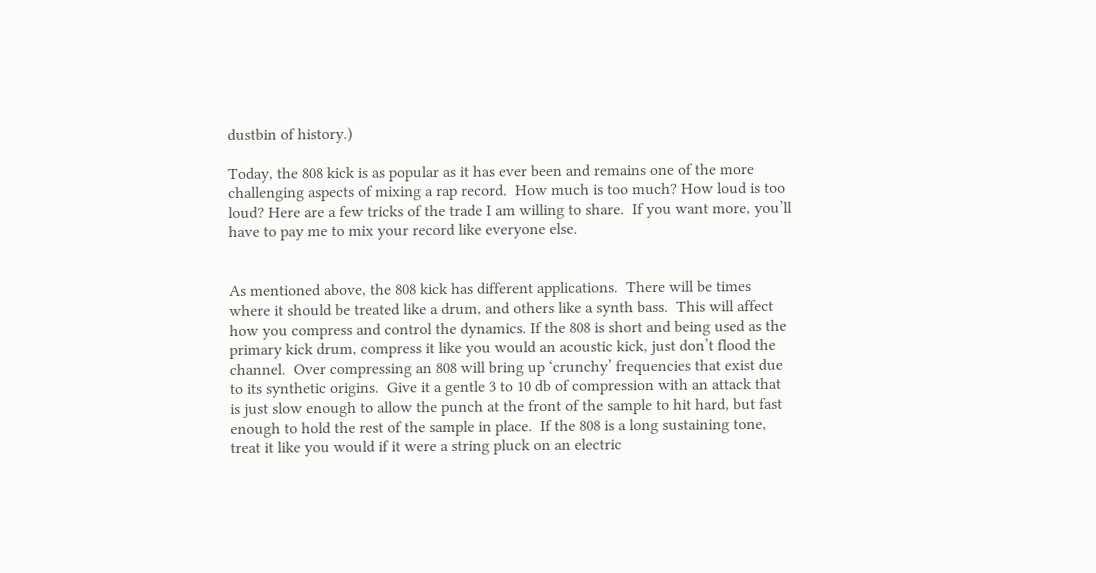dustbin of history.)

Today, the 808 kick is as popular as it has ever been and remains one of the more challenging aspects of mixing a rap record.  How much is too much? How loud is too loud? Here are a few tricks of the trade I am willing to share.  If you want more, you’ll have to pay me to mix your record like everyone else.


As mentioned above, the 808 kick has different applications.  There will be times where it should be treated like a drum, and others like a synth bass.  This will affect how you compress and control the dynamics. If the 808 is short and being used as the primary kick drum, compress it like you would an acoustic kick, just don’t flood the channel.  Over compressing an 808 will bring up ‘crunchy’ frequencies that exist due to its synthetic origins.  Give it a gentle 3 to 10 db of compression with an attack that is just slow enough to allow the punch at the front of the sample to hit hard, but fast enough to hold the rest of the sample in place.  If the 808 is a long sustaining tone, treat it like you would if it were a string pluck on an electric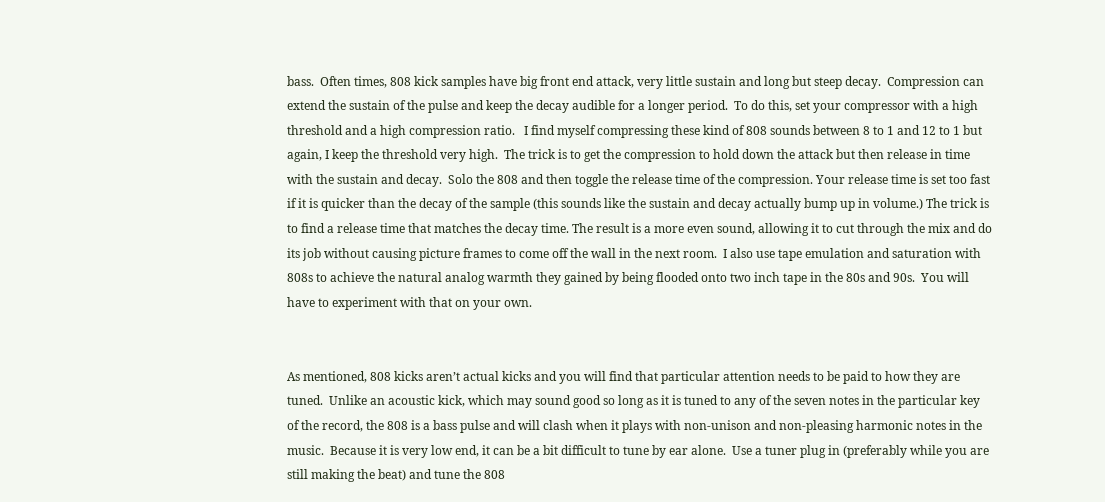bass.  Often times, 808 kick samples have big front end attack, very little sustain and long but steep decay.  Compression can extend the sustain of the pulse and keep the decay audible for a longer period.  To do this, set your compressor with a high threshold and a high compression ratio.   I find myself compressing these kind of 808 sounds between 8 to 1 and 12 to 1 but again, I keep the threshold very high.  The trick is to get the compression to hold down the attack but then release in time with the sustain and decay.  Solo the 808 and then toggle the release time of the compression. Your release time is set too fast if it is quicker than the decay of the sample (this sounds like the sustain and decay actually bump up in volume.) The trick is to find a release time that matches the decay time. The result is a more even sound, allowing it to cut through the mix and do its job without causing picture frames to come off the wall in the next room.  I also use tape emulation and saturation with 808s to achieve the natural analog warmth they gained by being flooded onto two inch tape in the 80s and 90s.  You will have to experiment with that on your own.


As mentioned, 808 kicks aren’t actual kicks and you will find that particular attention needs to be paid to how they are tuned.  Unlike an acoustic kick, which may sound good so long as it is tuned to any of the seven notes in the particular key of the record, the 808 is a bass pulse and will clash when it plays with non-unison and non-pleasing harmonic notes in the music.  Because it is very low end, it can be a bit difficult to tune by ear alone.  Use a tuner plug in (preferably while you are still making the beat) and tune the 808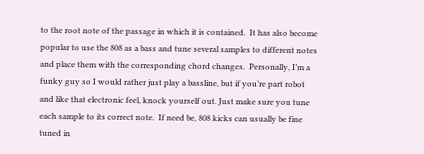to the root note of the passage in which it is contained.  It has also become popular to use the 808 as a bass and tune several samples to different notes and place them with the corresponding chord changes.  Personally, I’m a funky guy so I would rather just play a bassline, but if you’re part robot and like that electronic feel, knock yourself out. Just make sure you tune each sample to its correct note.  If need be, 808 kicks can usually be fine tuned in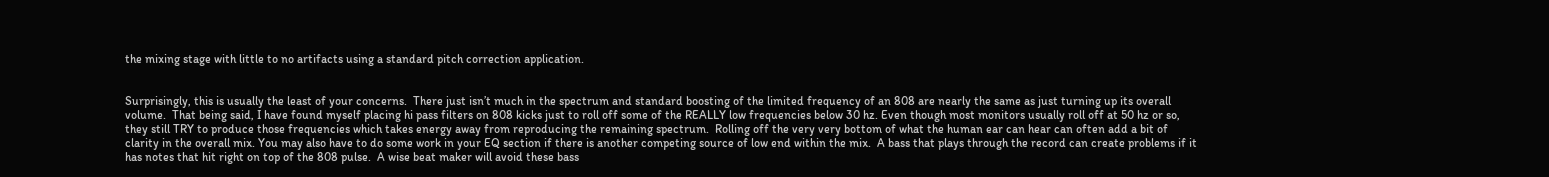the mixing stage with little to no artifacts using a standard pitch correction application.


Surprisingly, this is usually the least of your concerns.  There just isn’t much in the spectrum and standard boosting of the limited frequency of an 808 are nearly the same as just turning up its overall volume.  That being said, I have found myself placing hi pass filters on 808 kicks just to roll off some of the REALLY low frequencies below 30 hz. Even though most monitors usually roll off at 50 hz or so, they still TRY to produce those frequencies which takes energy away from reproducing the remaining spectrum.  Rolling off the very very bottom of what the human ear can hear can often add a bit of clarity in the overall mix. You may also have to do some work in your EQ section if there is another competing source of low end within the mix.  A bass that plays through the record can create problems if it has notes that hit right on top of the 808 pulse.  A wise beat maker will avoid these bass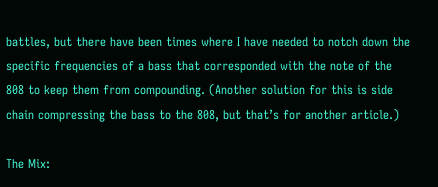battles, but there have been times where I have needed to notch down the specific frequencies of a bass that corresponded with the note of the 808 to keep them from compounding. (Another solution for this is side chain compressing the bass to the 808, but that’s for another article.)

The Mix: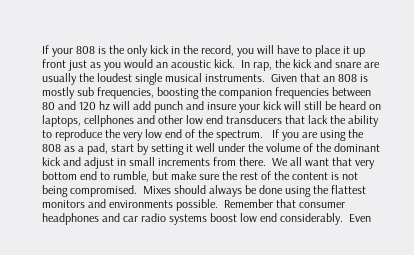If your 808 is the only kick in the record, you will have to place it up front just as you would an acoustic kick.  In rap, the kick and snare are usually the loudest single musical instruments.  Given that an 808 is mostly sub frequencies, boosting the companion frequencies between 80 and 120 hz will add punch and insure your kick will still be heard on laptops, cellphones and other low end transducers that lack the ability to reproduce the very low end of the spectrum.   If you are using the 808 as a pad, start by setting it well under the volume of the dominant kick and adjust in small increments from there.  We all want that very bottom end to rumble, but make sure the rest of the content is not being compromised.  Mixes should always be done using the flattest monitors and environments possible.  Remember that consumer headphones and car radio systems boost low end considerably.  Even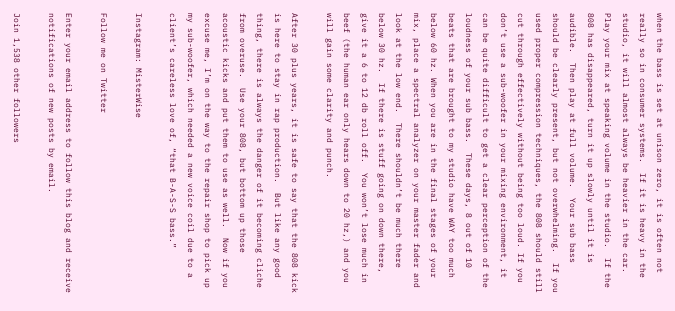when the bass is set at unison zero, it is often not really so in consumer systems.  If it is heavy in the studio, it will almost always be heavier in the car. Play your mix at speaking volume in the studio.  If the 808 has disappeared, turn it up slowly until it is audible.  Then play at full volume.  Your sub bass should be clearly present, but not overwhelming.  If you used proper compression techniques, the 808 should still cut through effectively without being too loud. If you don’t use a sub-woofer in your mixing environment, it can be quite difficult to get a clear perception of the loudness of your sub bass.  These days, 8 out of 10 beats that are brought to my studio have WAY too much below 60 hz. When you are in the final stages of your mix, place a spectral analyzer on your master fader and look at the low end.  There shouldn’t be much there below 30 hz.  If there is stuff going on down there, give it a 6 to 12 db roll off.  You won’t lose much in beef (the human ear only hears down to 20 hz,) and you will gain some clarity and punch.

After 30 plus years, it is safe to say that the 808 kick is here to stay in rap production.  But like any good thing, there is always the danger of it becoming cliche from overuse.  Use your 808, but bottom up those acoustic kicks and put them to use as well.  Now if you excuse me, I’m on the way to the repair shop to pick up my sub-woofer, which needed a new voice coil due to a client’s careless love of, “that B-A-S-S bass.”

Instagram: MisterWise

Follow me on Twitter

Enter your email address to follow this blog and receive notifications of new posts by email.

Join 1,538 other followers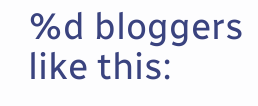%d bloggers like this: